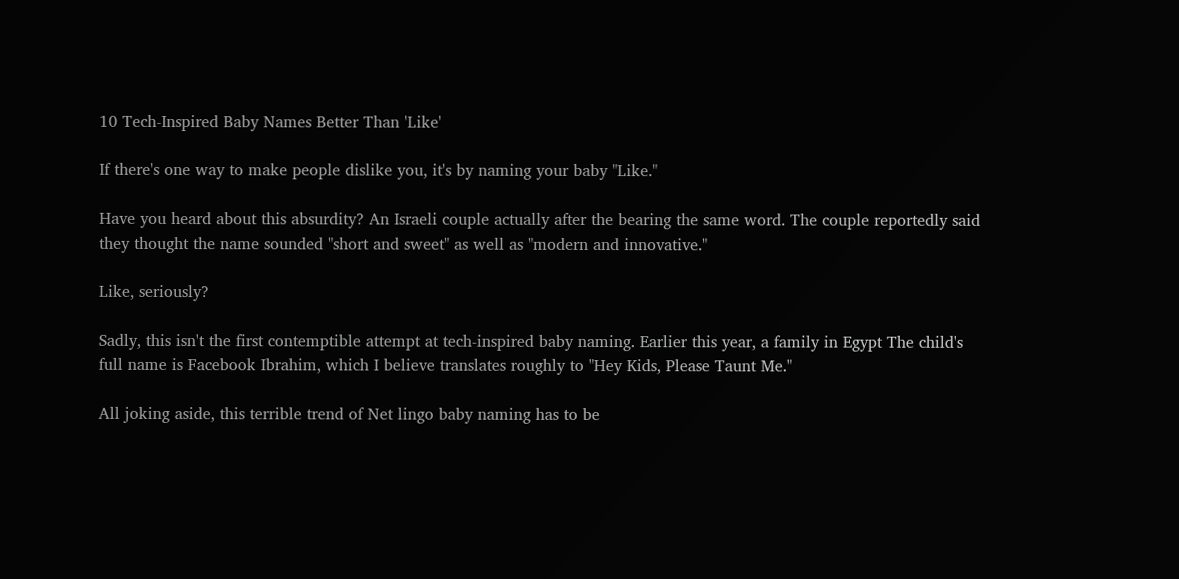10 Tech-Inspired Baby Names Better Than 'Like'

If there's one way to make people dislike you, it's by naming your baby "Like."

Have you heard about this absurdity? An Israeli couple actually after the bearing the same word. The couple reportedly said they thought the name sounded "short and sweet" as well as "modern and innovative."

Like, seriously?

Sadly, this isn't the first contemptible attempt at tech-inspired baby naming. Earlier this year, a family in Egypt The child's full name is Facebook Ibrahim, which I believe translates roughly to "Hey Kids, Please Taunt Me."

All joking aside, this terrible trend of Net lingo baby naming has to be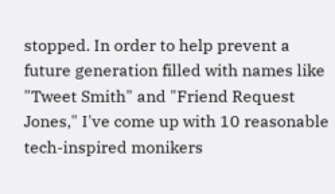stopped. In order to help prevent a future generation filled with names like "Tweet Smith" and "Friend Request Jones," I've come up with 10 reasonable tech-inspired monikers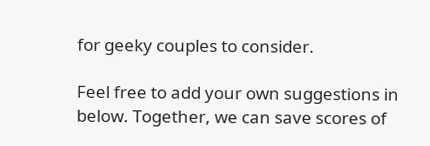for geeky couples to consider.

Feel free to add your own suggestions in below. Together, we can save scores of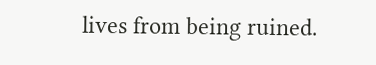lives from being ruined.